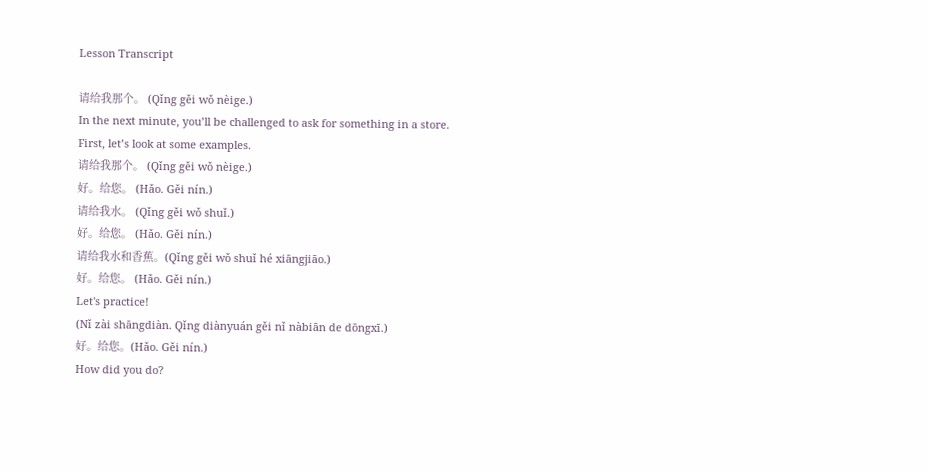Lesson Transcript

请给我那个。 (Qǐng gěi wǒ nèige.)
In the next minute, you’ll be challenged to ask for something in a store.
First, let’s look at some examples.
请给我那个。 (Qǐng gěi wǒ nèige.)
好。给您。 (Hǎo. Gěi nín.)
请给我水。 (Qǐng gěi wǒ shuǐ.)
好。给您。 (Hǎo. Gěi nín.)
请给我水和香蕉。(Qǐng gěi wǒ shuǐ hé xiāngjiāo.)
好。给您。 (Hǎo. Gěi nín.)
Let's practice!
(Nǐ zài shāngdiàn. Qǐng diànyuán gěi nǐ nàbiān de dōngxī.)
好。给您。(Hǎo. Gěi nín.)
How did you do?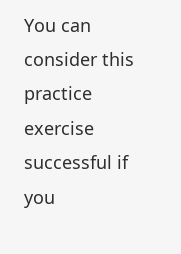You can consider this practice exercise successful if you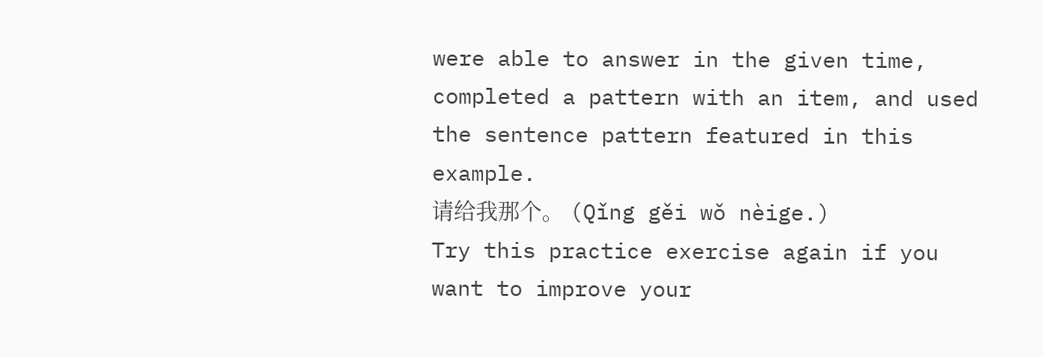were able to answer in the given time, completed a pattern with an item, and used the sentence pattern featured in this example.
请给我那个。 (Qǐng gěi wǒ nèige.)
Try this practice exercise again if you want to improve your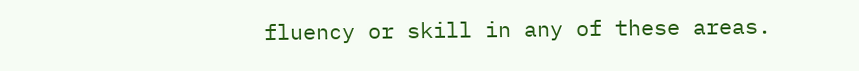fluency or skill in any of these areas.